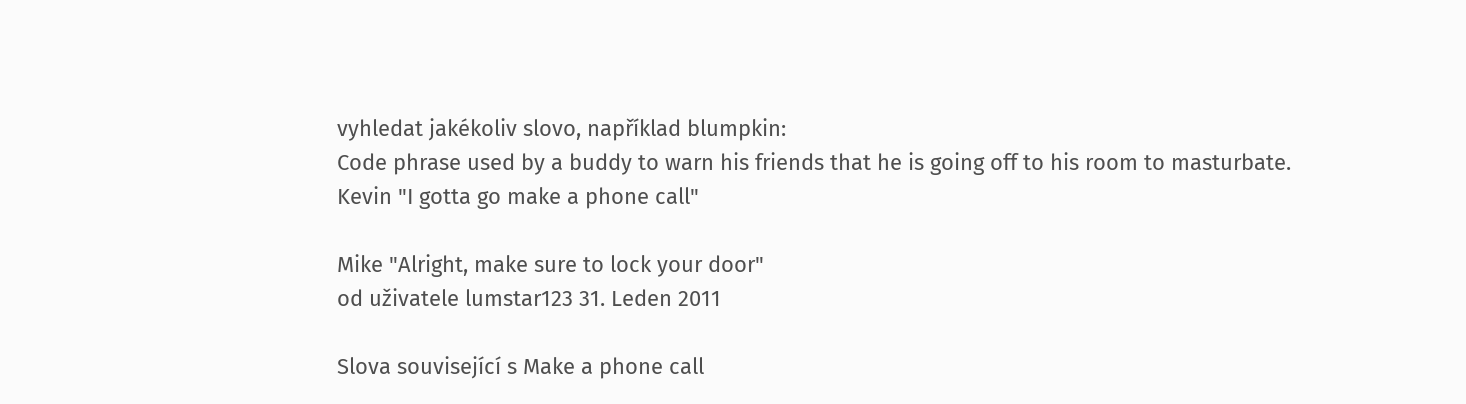vyhledat jakékoliv slovo, například blumpkin:
Code phrase used by a buddy to warn his friends that he is going off to his room to masturbate.
Kevin "I gotta go make a phone call"

Mike "Alright, make sure to lock your door"
od uživatele lumstar123 31. Leden 2011

Slova související s Make a phone call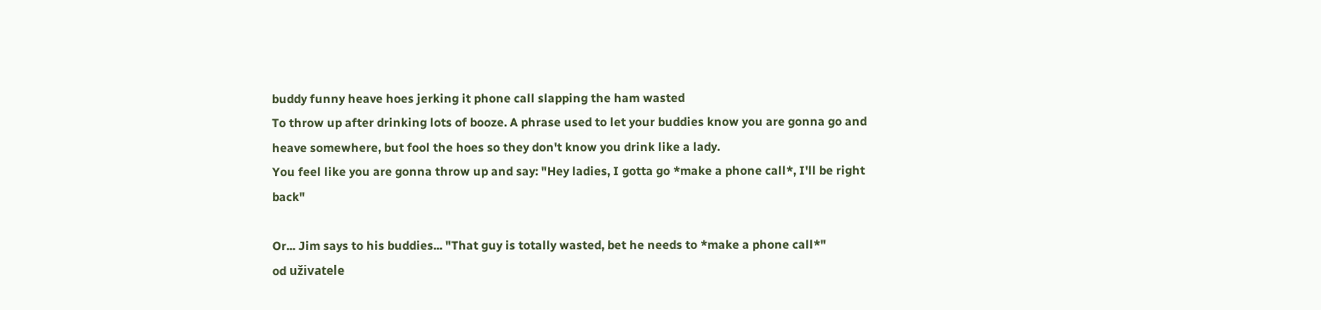buddy funny heave hoes jerking it phone call slapping the ham wasted
To throw up after drinking lots of booze. A phrase used to let your buddies know you are gonna go and heave somewhere, but fool the hoes so they don't know you drink like a lady.
You feel like you are gonna throw up and say: "Hey ladies, I gotta go *make a phone call*, I'll be right back"

Or... Jim says to his buddies... "That guy is totally wasted, bet he needs to *make a phone call*"
od uživatele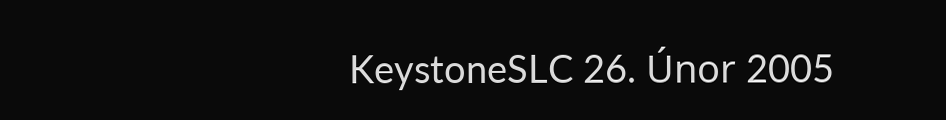KeystoneSLC 26. Únor 2005